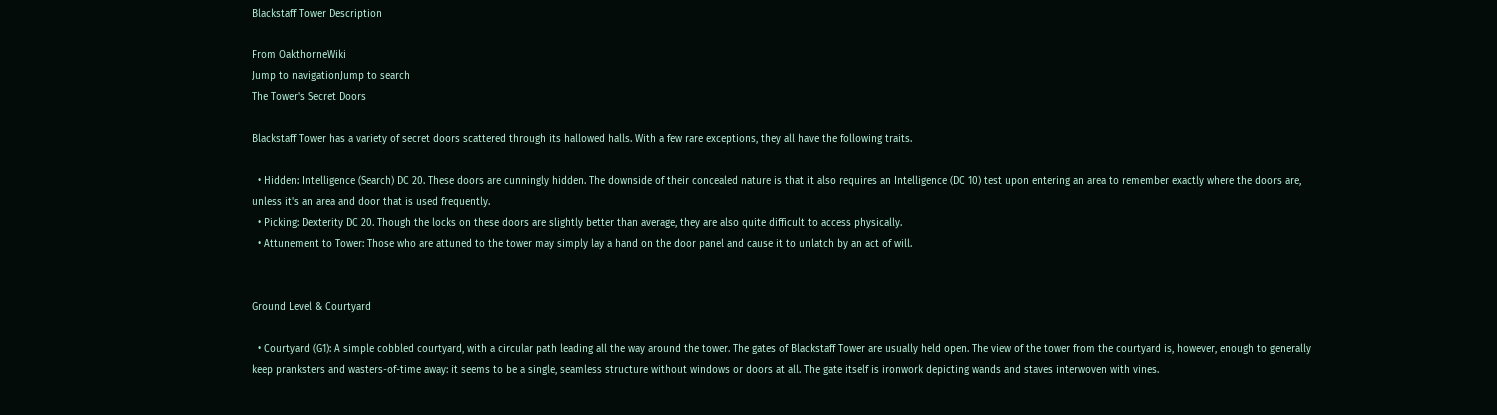Blackstaff Tower Description

From OakthorneWiki
Jump to navigationJump to search
The Tower's Secret Doors

Blackstaff Tower has a variety of secret doors scattered through its hallowed halls. With a few rare exceptions, they all have the following traits.

  • Hidden: Intelligence (Search) DC 20. These doors are cunningly hidden. The downside of their concealed nature is that it also requires an Intelligence (DC 10) test upon entering an area to remember exactly where the doors are, unless it's an area and door that is used frequently.
  • Picking: Dexterity DC 20. Though the locks on these doors are slightly better than average, they are also quite difficult to access physically.
  • Attunement to Tower: Those who are attuned to the tower may simply lay a hand on the door panel and cause it to unlatch by an act of will.


Ground Level & Courtyard

  • Courtyard (G1): A simple cobbled courtyard, with a circular path leading all the way around the tower. The gates of Blackstaff Tower are usually held open. The view of the tower from the courtyard is, however, enough to generally keep pranksters and wasters-of-time away: it seems to be a single, seamless structure without windows or doors at all. The gate itself is ironwork depicting wands and staves interwoven with vines.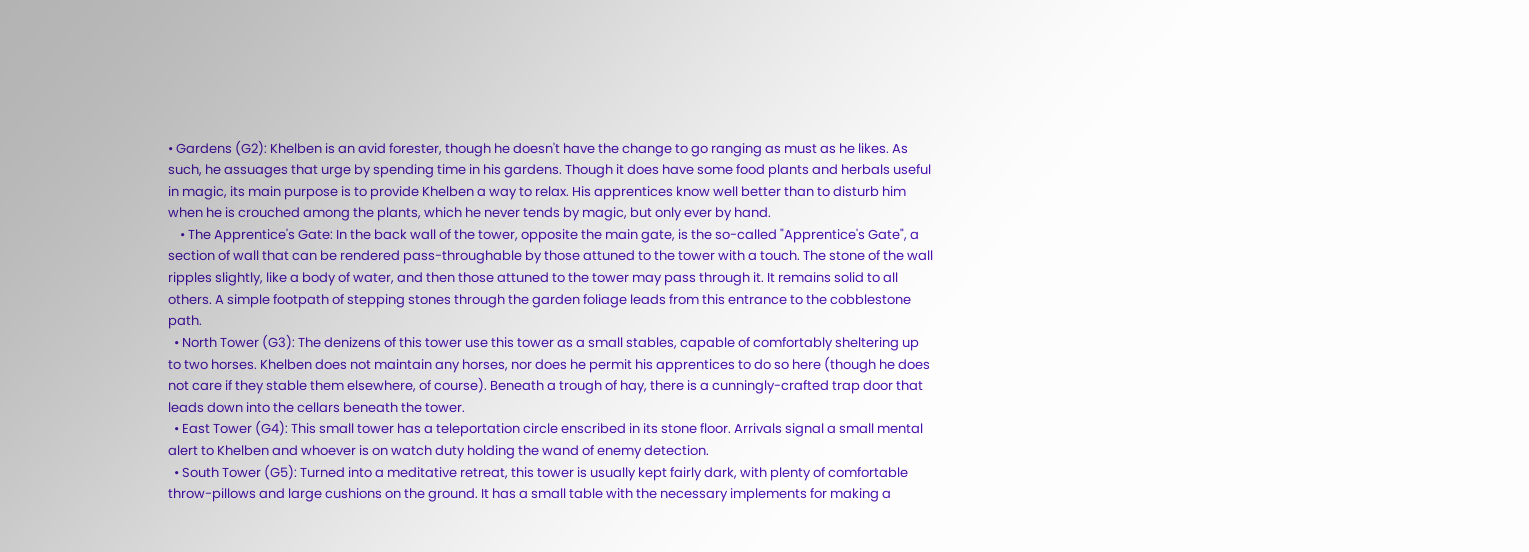• Gardens (G2): Khelben is an avid forester, though he doesn't have the change to go ranging as must as he likes. As such, he assuages that urge by spending time in his gardens. Though it does have some food plants and herbals useful in magic, its main purpose is to provide Khelben a way to relax. His apprentices know well better than to disturb him when he is crouched among the plants, which he never tends by magic, but only ever by hand.
    • The Apprentice's Gate: In the back wall of the tower, opposite the main gate, is the so-called "Apprentice's Gate", a section of wall that can be rendered pass-throughable by those attuned to the tower with a touch. The stone of the wall ripples slightly, like a body of water, and then those attuned to the tower may pass through it. It remains solid to all others. A simple footpath of stepping stones through the garden foliage leads from this entrance to the cobblestone path.
  • North Tower (G3): The denizens of this tower use this tower as a small stables, capable of comfortably sheltering up to two horses. Khelben does not maintain any horses, nor does he permit his apprentices to do so here (though he does not care if they stable them elsewhere, of course). Beneath a trough of hay, there is a cunningly-crafted trap door that leads down into the cellars beneath the tower.
  • East Tower (G4): This small tower has a teleportation circle enscribed in its stone floor. Arrivals signal a small mental alert to Khelben and whoever is on watch duty holding the wand of enemy detection.
  • South Tower (G5): Turned into a meditative retreat, this tower is usually kept fairly dark, with plenty of comfortable throw-pillows and large cushions on the ground. It has a small table with the necessary implements for making a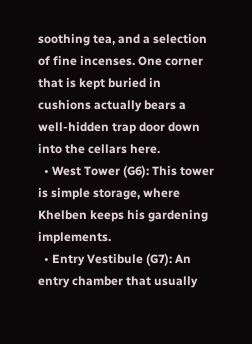soothing tea, and a selection of fine incenses. One corner that is kept buried in cushions actually bears a well-hidden trap door down into the cellars here.
  • West Tower (G6): This tower is simple storage, where Khelben keeps his gardening implements.
  • Entry Vestibule (G7): An entry chamber that usually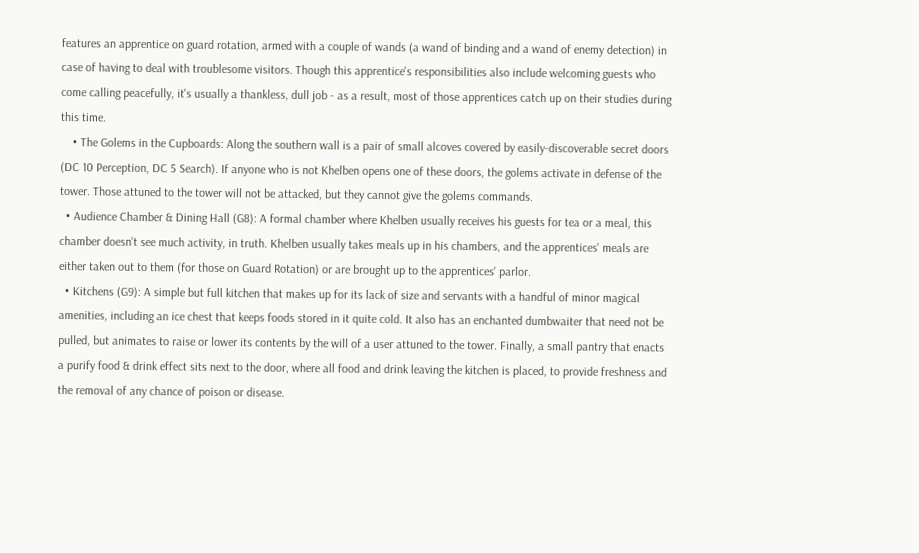features an apprentice on guard rotation, armed with a couple of wands (a wand of binding and a wand of enemy detection) in case of having to deal with troublesome visitors. Though this apprentice's responsibilities also include welcoming guests who come calling peacefully, it's usually a thankless, dull job - as a result, most of those apprentices catch up on their studies during this time.
    • The Golems in the Cupboards: Along the southern wall is a pair of small alcoves covered by easily-discoverable secret doors (DC 10 Perception, DC 5 Search). If anyone who is not Khelben opens one of these doors, the golems activate in defense of the tower. Those attuned to the tower will not be attacked, but they cannot give the golems commands.
  • Audience Chamber & Dining Hall (G8): A formal chamber where Khelben usually receives his guests for tea or a meal, this chamber doesn't see much activity, in truth. Khelben usually takes meals up in his chambers, and the apprentices' meals are either taken out to them (for those on Guard Rotation) or are brought up to the apprentices' parlor.
  • Kitchens (G9): A simple but full kitchen that makes up for its lack of size and servants with a handful of minor magical amenities, including an ice chest that keeps foods stored in it quite cold. It also has an enchanted dumbwaiter that need not be pulled, but animates to raise or lower its contents by the will of a user attuned to the tower. Finally, a small pantry that enacts a purify food & drink effect sits next to the door, where all food and drink leaving the kitchen is placed, to provide freshness and the removal of any chance of poison or disease.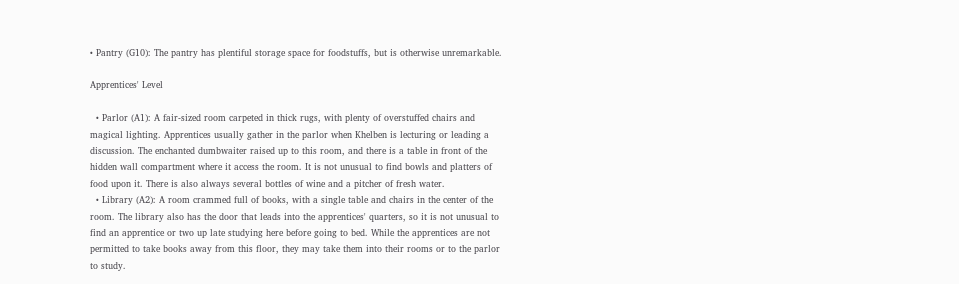• Pantry (G10): The pantry has plentiful storage space for foodstuffs, but is otherwise unremarkable.

Apprentices' Level

  • Parlor (A1): A fair-sized room carpeted in thick rugs, with plenty of overstuffed chairs and magical lighting. Apprentices usually gather in the parlor when Khelben is lecturing or leading a discussion. The enchanted dumbwaiter raised up to this room, and there is a table in front of the hidden wall compartment where it access the room. It is not unusual to find bowls and platters of food upon it. There is also always several bottles of wine and a pitcher of fresh water.
  • Library (A2): A room crammed full of books, with a single table and chairs in the center of the room. The library also has the door that leads into the apprentices' quarters, so it is not unusual to find an apprentice or two up late studying here before going to bed. While the apprentices are not permitted to take books away from this floor, they may take them into their rooms or to the parlor to study.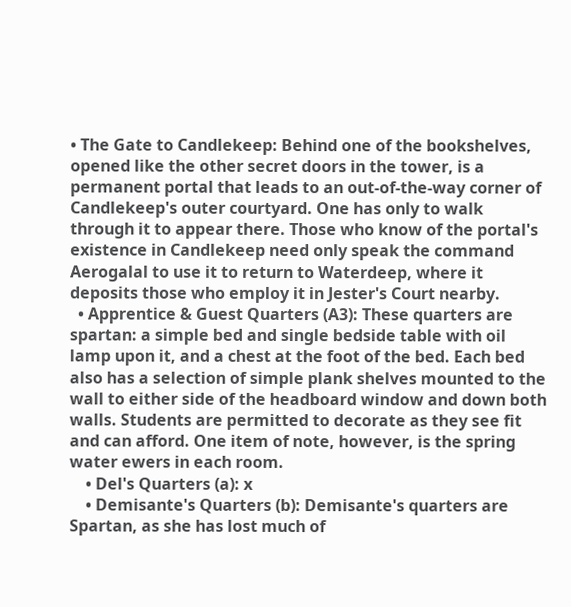• The Gate to Candlekeep: Behind one of the bookshelves, opened like the other secret doors in the tower, is a permanent portal that leads to an out-of-the-way corner of Candlekeep's outer courtyard. One has only to walk through it to appear there. Those who know of the portal's existence in Candlekeep need only speak the command Aerogalal to use it to return to Waterdeep, where it deposits those who employ it in Jester's Court nearby.
  • Apprentice & Guest Quarters (A3): These quarters are spartan: a simple bed and single bedside table with oil lamp upon it, and a chest at the foot of the bed. Each bed also has a selection of simple plank shelves mounted to the wall to either side of the headboard window and down both walls. Students are permitted to decorate as they see fit and can afford. One item of note, however, is the spring water ewers in each room.
    • Del's Quarters (a): x
    • Demisante's Quarters (b): Demisante's quarters are Spartan, as she has lost much of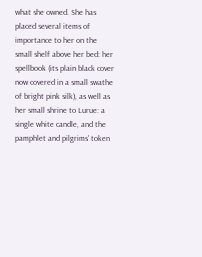what she owned. She has placed several items of importance to her on the small shelf above her bed: her spellbook (its plain black cover now covered in a small swathe of bright pink silk), as well as her small shrine to Lurue: a single white candle, and the pamphlet and pilgrims' token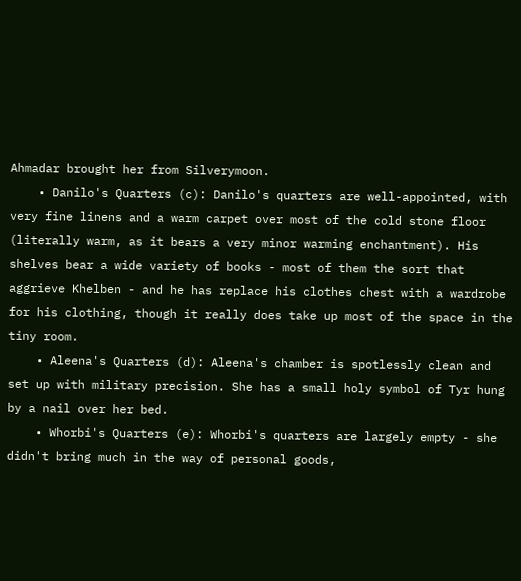Ahmadar brought her from Silverymoon.
    • Danilo's Quarters (c): Danilo's quarters are well-appointed, with very fine linens and a warm carpet over most of the cold stone floor (literally warm, as it bears a very minor warming enchantment). His shelves bear a wide variety of books - most of them the sort that aggrieve Khelben - and he has replace his clothes chest with a wardrobe for his clothing, though it really does take up most of the space in the tiny room.
    • Aleena's Quarters (d): Aleena's chamber is spotlessly clean and set up with military precision. She has a small holy symbol of Tyr hung by a nail over her bed.
    • Whorbi's Quarters (e): Whorbi's quarters are largely empty - she didn't bring much in the way of personal goods,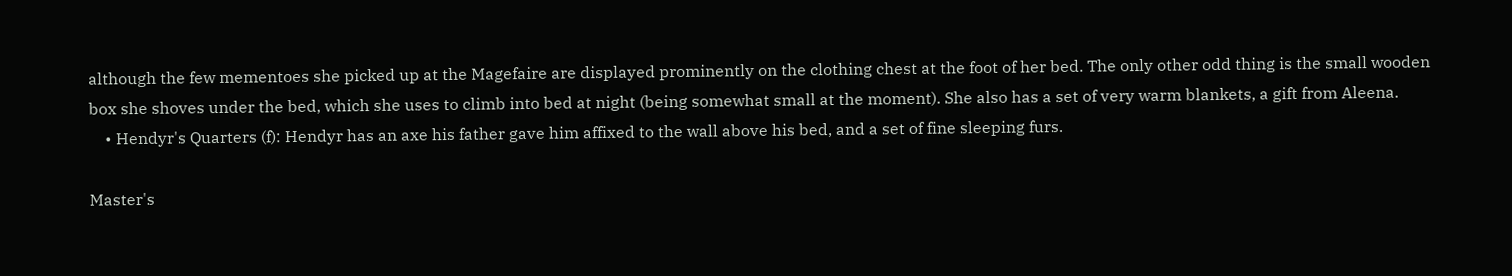although the few mementoes she picked up at the Magefaire are displayed prominently on the clothing chest at the foot of her bed. The only other odd thing is the small wooden box she shoves under the bed, which she uses to climb into bed at night (being somewhat small at the moment). She also has a set of very warm blankets, a gift from Aleena.
    • Hendyr's Quarters (f): Hendyr has an axe his father gave him affixed to the wall above his bed, and a set of fine sleeping furs.

Master's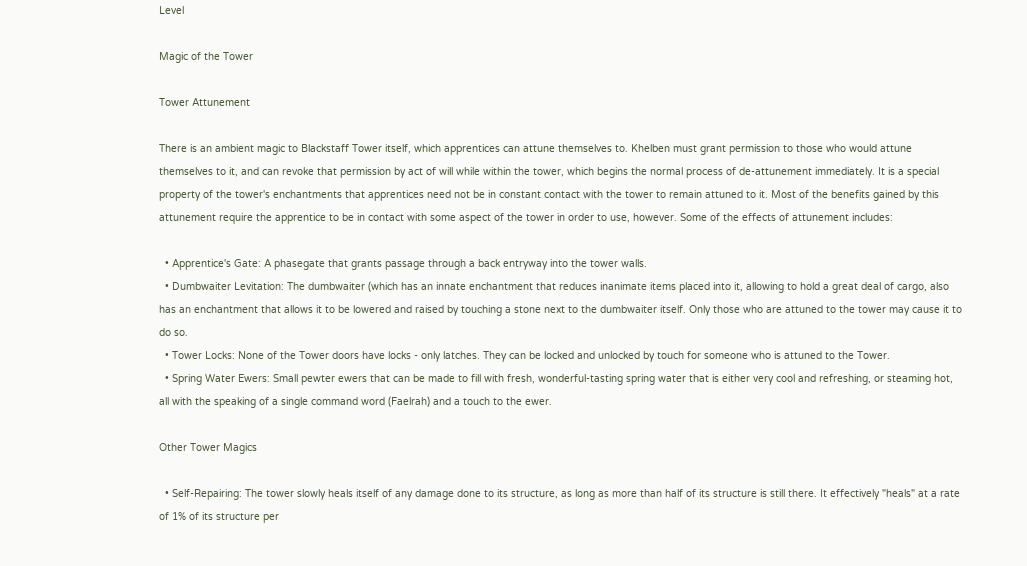Level

Magic of the Tower

Tower Attunement

There is an ambient magic to Blackstaff Tower itself, which apprentices can attune themselves to. Khelben must grant permission to those who would attune themselves to it, and can revoke that permission by act of will while within the tower, which begins the normal process of de-attunement immediately. It is a special property of the tower's enchantments that apprentices need not be in constant contact with the tower to remain attuned to it. Most of the benefits gained by this attunement require the apprentice to be in contact with some aspect of the tower in order to use, however. Some of the effects of attunement includes:

  • Apprentice's Gate: A phasegate that grants passage through a back entryway into the tower walls.
  • Dumbwaiter Levitation: The dumbwaiter (which has an innate enchantment that reduces inanimate items placed into it, allowing to hold a great deal of cargo, also has an enchantment that allows it to be lowered and raised by touching a stone next to the dumbwaiter itself. Only those who are attuned to the tower may cause it to do so.
  • Tower Locks: None of the Tower doors have locks - only latches. They can be locked and unlocked by touch for someone who is attuned to the Tower.
  • Spring Water Ewers: Small pewter ewers that can be made to fill with fresh, wonderful-tasting spring water that is either very cool and refreshing, or steaming hot, all with the speaking of a single command word (Faelrah) and a touch to the ewer.

Other Tower Magics

  • Self-Repairing: The tower slowly heals itself of any damage done to its structure, as long as more than half of its structure is still there. It effectively "heals" at a rate of 1% of its structure per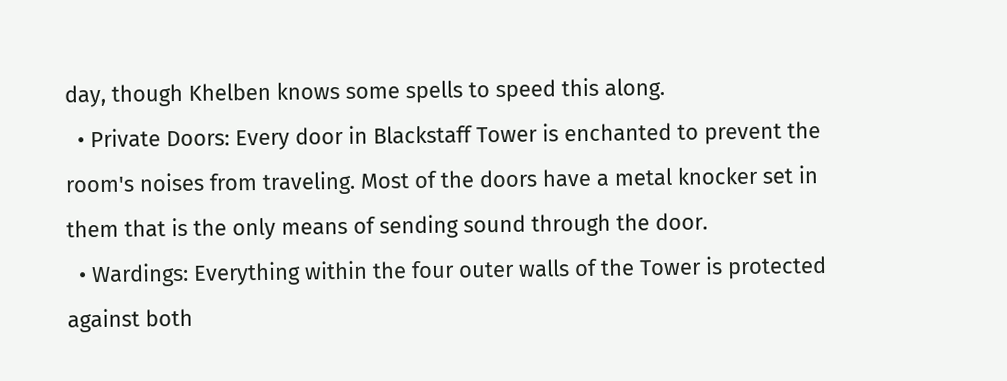day, though Khelben knows some spells to speed this along.
  • Private Doors: Every door in Blackstaff Tower is enchanted to prevent the room's noises from traveling. Most of the doors have a metal knocker set in them that is the only means of sending sound through the door.
  • Wardings: Everything within the four outer walls of the Tower is protected against both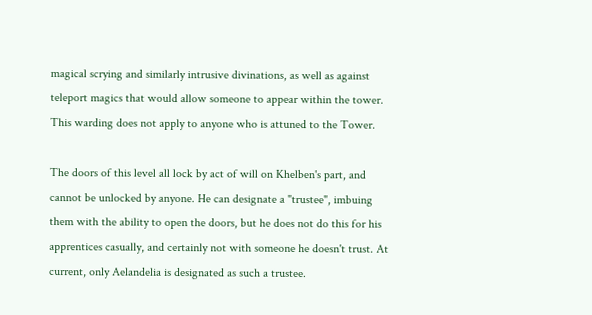magical scrying and similarly intrusive divinations, as well as against teleport magics that would allow someone to appear within the tower. This warding does not apply to anyone who is attuned to the Tower.

The doors of this level all lock by act of will on Khelben's part, and cannot be unlocked by anyone. He can designate a "trustee", imbuing them with the ability to open the doors, but he does not do this for his apprentices casually, and certainly not with someone he doesn't trust. At current, only Aelandelia is designated as such a trustee.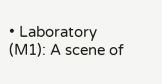• Laboratory (M1): A scene of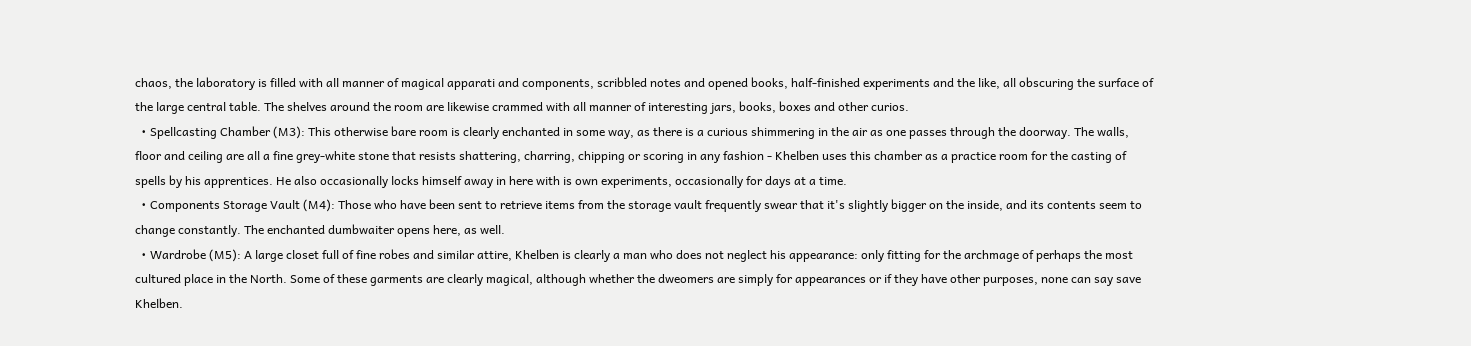chaos, the laboratory is filled with all manner of magical apparati and components, scribbled notes and opened books, half-finished experiments and the like, all obscuring the surface of the large central table. The shelves around the room are likewise crammed with all manner of interesting jars, books, boxes and other curios.
  • Spellcasting Chamber (M3): This otherwise bare room is clearly enchanted in some way, as there is a curious shimmering in the air as one passes through the doorway. The walls, floor and ceiling are all a fine grey-white stone that resists shattering, charring, chipping or scoring in any fashion - Khelben uses this chamber as a practice room for the casting of spells by his apprentices. He also occasionally locks himself away in here with is own experiments, occasionally for days at a time.
  • Components Storage Vault (M4): Those who have been sent to retrieve items from the storage vault frequently swear that it's slightly bigger on the inside, and its contents seem to change constantly. The enchanted dumbwaiter opens here, as well.
  • Wardrobe (M5): A large closet full of fine robes and similar attire, Khelben is clearly a man who does not neglect his appearance: only fitting for the archmage of perhaps the most cultured place in the North. Some of these garments are clearly magical, although whether the dweomers are simply for appearances or if they have other purposes, none can say save Khelben.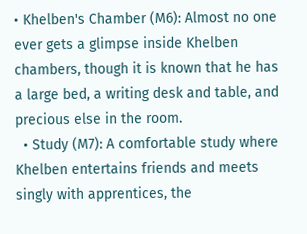• Khelben's Chamber (M6): Almost no one ever gets a glimpse inside Khelben chambers, though it is known that he has a large bed, a writing desk and table, and precious else in the room.
  • Study (M7): A comfortable study where Khelben entertains friends and meets singly with apprentices, the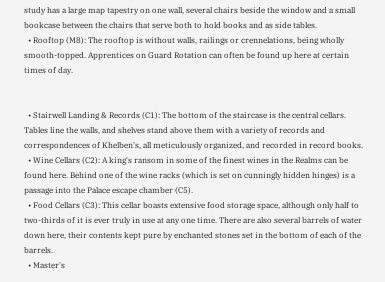study has a large map tapestry on one wall, several chairs beside the window and a small bookcase between the chairs that serve both to hold books and as side tables.
  • Rooftop (M8): The rooftop is without walls, railings or crennelations, being wholly smooth-topped. Apprentices on Guard Rotation can often be found up here at certain times of day.


  • Stairwell Landing & Records (C1): The bottom of the staircase is the central cellars. Tables line the walls, and shelves stand above them with a variety of records and correspondences of Khelben's, all meticulously organized, and recorded in record books.
  • Wine Cellars (C2): A king's ransom in some of the finest wines in the Realms can be found here. Behind one of the wine racks (which is set on cunningly hidden hinges) is a passage into the Palace escape chamber (C5).
  • Food Cellars (C3): This cellar boasts extensive food storage space, although only half to two-thirds of it is ever truly in use at any one time. There are also several barrels of water down here, their contents kept pure by enchanted stones set in the bottom of each of the barrels.
  • Master's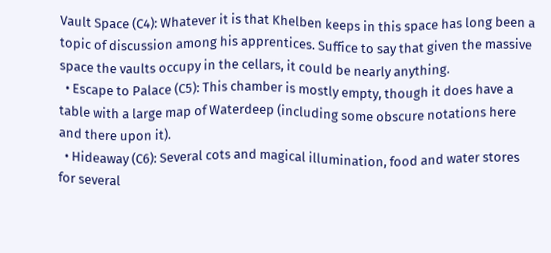Vault Space (C4): Whatever it is that Khelben keeps in this space has long been a topic of discussion among his apprentices. Suffice to say that given the massive space the vaults occupy in the cellars, it could be nearly anything.
  • Escape to Palace (C5): This chamber is mostly empty, though it does have a table with a large map of Waterdeep (including some obscure notations here and there upon it).
  • Hideaway (C6): Several cots and magical illumination, food and water stores for several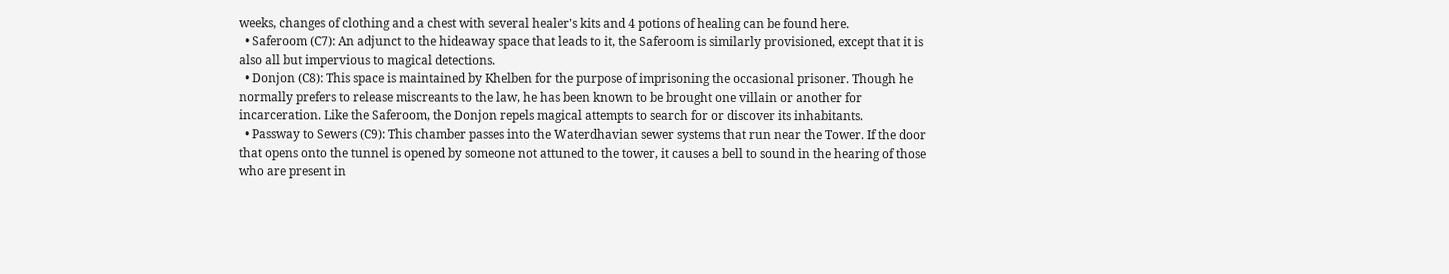weeks, changes of clothing and a chest with several healer's kits and 4 potions of healing can be found here.
  • Saferoom (C7): An adjunct to the hideaway space that leads to it, the Saferoom is similarly provisioned, except that it is also all but impervious to magical detections.
  • Donjon (C8): This space is maintained by Khelben for the purpose of imprisoning the occasional prisoner. Though he normally prefers to release miscreants to the law, he has been known to be brought one villain or another for incarceration. Like the Saferoom, the Donjon repels magical attempts to search for or discover its inhabitants.
  • Passway to Sewers (C9): This chamber passes into the Waterdhavian sewer systems that run near the Tower. If the door that opens onto the tunnel is opened by someone not attuned to the tower, it causes a bell to sound in the hearing of those who are present in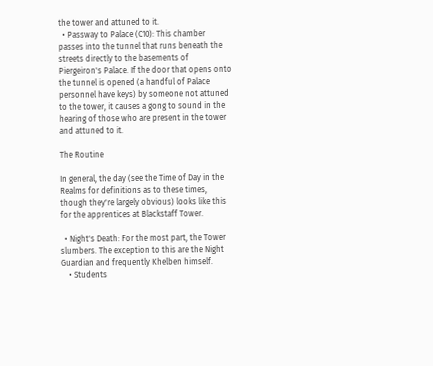the tower and attuned to it.
  • Passway to Palace (C10): This chamber passes into the tunnel that runs beneath the streets directly to the basements of Piergeiron's Palace. If the door that opens onto the tunnel is opened (a handful of Palace personnel have keys) by someone not attuned to the tower, it causes a gong to sound in the hearing of those who are present in the tower and attuned to it.

The Routine

In general, the day (see the Time of Day in the Realms for definitions as to these times, though they're largely obvious) looks like this for the apprentices at Blackstaff Tower.

  • Night's Death: For the most part, the Tower slumbers. The exception to this are the Night Guardian and frequently Khelben himself.
    • Students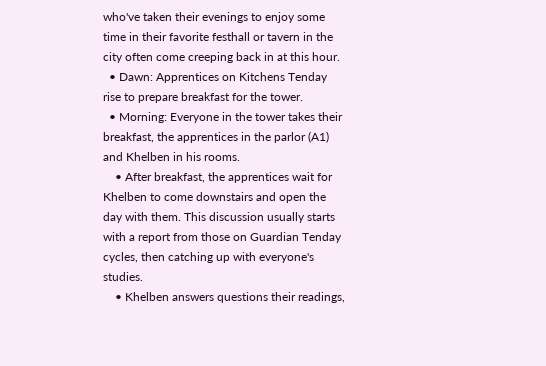who've taken their evenings to enjoy some time in their favorite festhall or tavern in the city often come creeping back in at this hour.
  • Dawn: Apprentices on Kitchens Tenday rise to prepare breakfast for the tower.
  • Morning: Everyone in the tower takes their breakfast, the apprentices in the parlor (A1) and Khelben in his rooms.
    • After breakfast, the apprentices wait for Khelben to come downstairs and open the day with them. This discussion usually starts with a report from those on Guardian Tenday cycles, then catching up with everyone's studies.
    • Khelben answers questions their readings,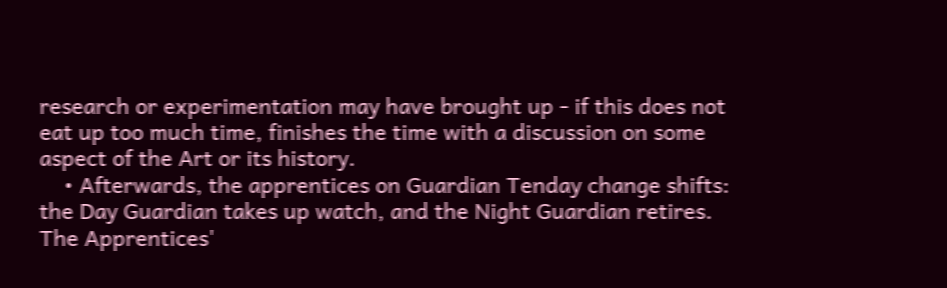research or experimentation may have brought up - if this does not eat up too much time, finishes the time with a discussion on some aspect of the Art or its history.
    • Afterwards, the apprentices on Guardian Tenday change shifts: the Day Guardian takes up watch, and the Night Guardian retires.
The Apprentices'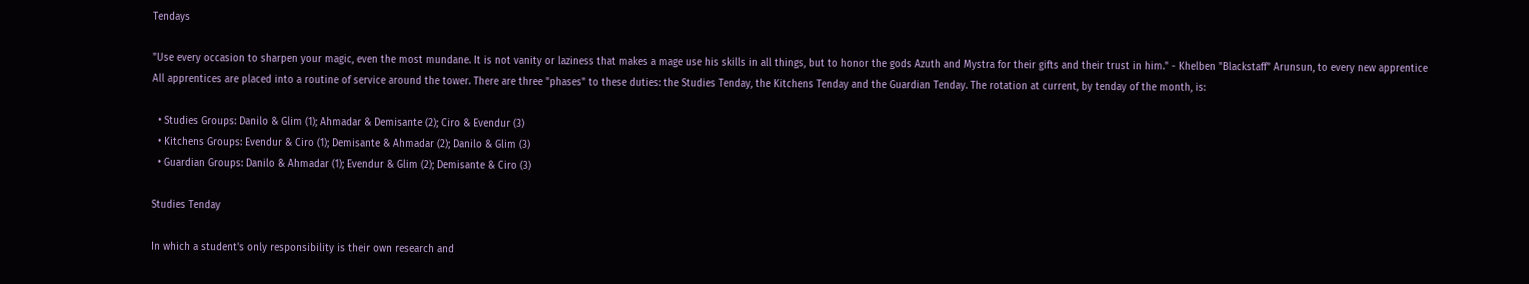Tendays

"Use every occasion to sharpen your magic, even the most mundane. It is not vanity or laziness that makes a mage use his skills in all things, but to honor the gods Azuth and Mystra for their gifts and their trust in him." - Khelben "Blackstaff" Arunsun, to every new apprentice
All apprentices are placed into a routine of service around the tower. There are three "phases" to these duties: the Studies Tenday, the Kitchens Tenday and the Guardian Tenday. The rotation at current, by tenday of the month, is:

  • Studies Groups: Danilo & Glim (1); Ahmadar & Demisante (2); Ciro & Evendur (3)
  • Kitchens Groups: Evendur & Ciro (1); Demisante & Ahmadar (2); Danilo & Glim (3)
  • Guardian Groups: Danilo & Ahmadar (1); Evendur & Glim (2); Demisante & Ciro (3)

Studies Tenday

In which a student's only responsibility is their own research and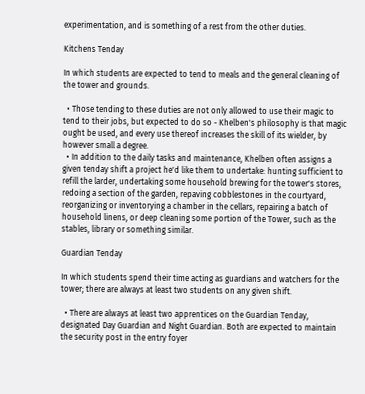experimentation, and is something of a rest from the other duties.

Kitchens Tenday

In which students are expected to tend to meals and the general cleaning of the tower and grounds.

  • Those tending to these duties are not only allowed to use their magic to tend to their jobs, but expected to do so - Khelben's philosophy is that magic ought be used, and every use thereof increases the skill of its wielder, by however small a degree.
  • In addition to the daily tasks and maintenance, Khelben often assigns a given tenday shift a project he'd like them to undertake: hunting sufficient to refill the larder, undertaking some household brewing for the tower's stores, redoing a section of the garden, repaving cobblestones in the courtyard, reorganizing or inventorying a chamber in the cellars, repairing a batch of household linens, or deep cleaning some portion of the Tower, such as the stables, library or something similar.

Guardian Tenday

In which students spend their time acting as guardians and watchers for the tower; there are always at least two students on any given shift.

  • There are always at least two apprentices on the Guardian Tenday, designated Day Guardian and Night Guardian. Both are expected to maintain the security post in the entry foyer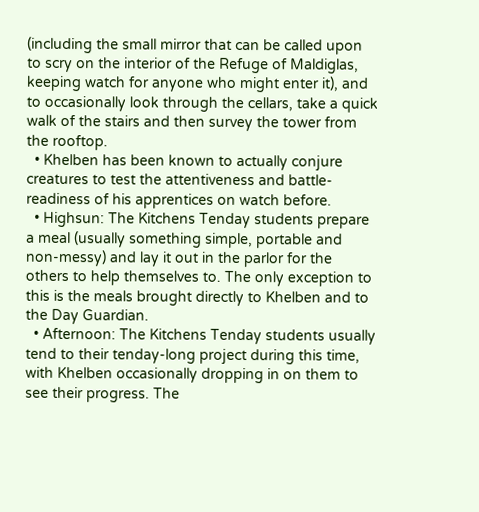(including the small mirror that can be called upon to scry on the interior of the Refuge of Maldiglas, keeping watch for anyone who might enter it), and to occasionally look through the cellars, take a quick walk of the stairs and then survey the tower from the rooftop.
  • Khelben has been known to actually conjure creatures to test the attentiveness and battle-readiness of his apprentices on watch before.
  • Highsun: The Kitchens Tenday students prepare a meal (usually something simple, portable and non-messy) and lay it out in the parlor for the others to help themselves to. The only exception to this is the meals brought directly to Khelben and to the Day Guardian.
  • Afternoon: The Kitchens Tenday students usually tend to their tenday-long project during this time, with Khelben occasionally dropping in on them to see their progress. The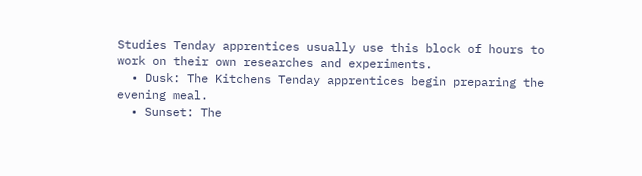Studies Tenday apprentices usually use this block of hours to work on their own researches and experiments.
  • Dusk: The Kitchens Tenday apprentices begin preparing the evening meal.
  • Sunset: The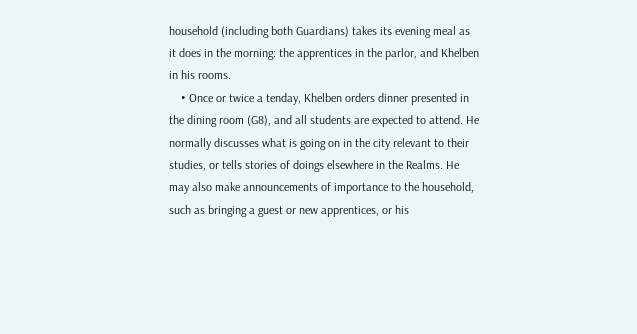household (including both Guardians) takes its evening meal as it does in the morning: the apprentices in the parlor, and Khelben in his rooms.
    • Once or twice a tenday, Khelben orders dinner presented in the dining room (G8), and all students are expected to attend. He normally discusses what is going on in the city relevant to their studies, or tells stories of doings elsewhere in the Realms. He may also make announcements of importance to the household, such as bringing a guest or new apprentices, or his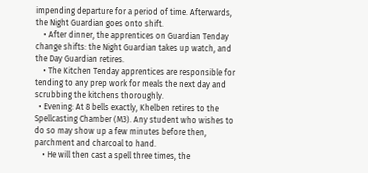impending departure for a period of time. Afterwards, the Night Guardian goes onto shift.
    • After dinner, the apprentices on Guardian Tenday change shifts: the Night Guardian takes up watch, and the Day Guardian retires.
    • The Kitchen Tenday apprentices are responsible for tending to any prep work for meals the next day and scrubbing the kitchens thoroughly.
  • Evening: At 8 bells exactly, Khelben retires to the Spellcasting Chamber (M3). Any student who wishes to do so may show up a few minutes before then, parchment and charcoal to hand.
    • He will then cast a spell three times, the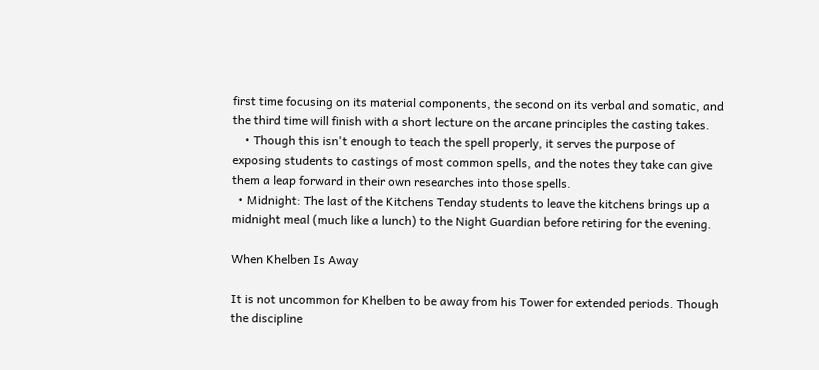first time focusing on its material components, the second on its verbal and somatic, and the third time will finish with a short lecture on the arcane principles the casting takes.
    • Though this isn't enough to teach the spell properly, it serves the purpose of exposing students to castings of most common spells, and the notes they take can give them a leap forward in their own researches into those spells.
  • Midnight: The last of the Kitchens Tenday students to leave the kitchens brings up a midnight meal (much like a lunch) to the Night Guardian before retiring for the evening.

When Khelben Is Away

It is not uncommon for Khelben to be away from his Tower for extended periods. Though the discipline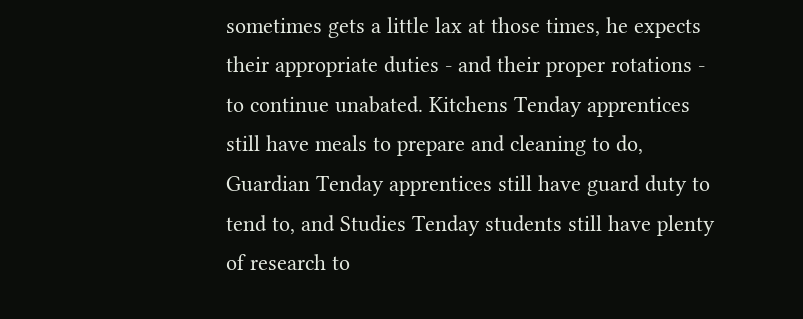sometimes gets a little lax at those times, he expects their appropriate duties - and their proper rotations - to continue unabated. Kitchens Tenday apprentices still have meals to prepare and cleaning to do, Guardian Tenday apprentices still have guard duty to tend to, and Studies Tenday students still have plenty of research to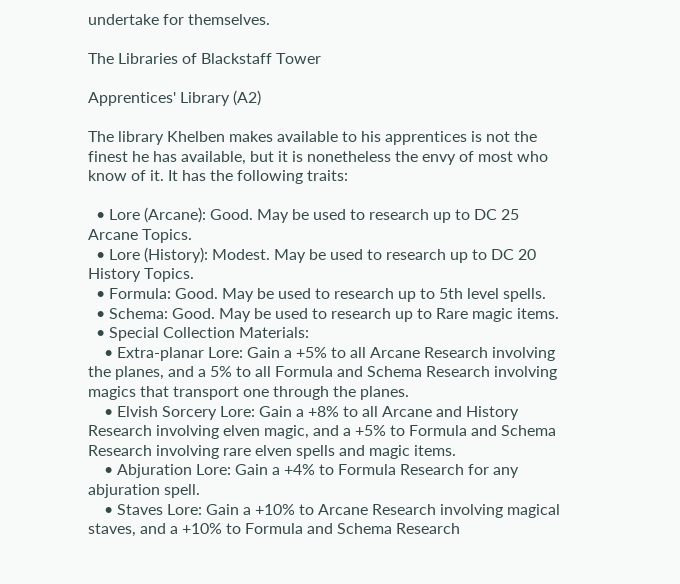undertake for themselves.

The Libraries of Blackstaff Tower

Apprentices' Library (A2)

The library Khelben makes available to his apprentices is not the finest he has available, but it is nonetheless the envy of most who know of it. It has the following traits:

  • Lore (Arcane): Good. May be used to research up to DC 25 Arcane Topics.
  • Lore (History): Modest. May be used to research up to DC 20 History Topics.
  • Formula: Good. May be used to research up to 5th level spells.
  • Schema: Good. May be used to research up to Rare magic items.
  • Special Collection Materials:
    • Extra-planar Lore: Gain a +5% to all Arcane Research involving the planes, and a 5% to all Formula and Schema Research involving magics that transport one through the planes.
    • Elvish Sorcery Lore: Gain a +8% to all Arcane and History Research involving elven magic, and a +5% to Formula and Schema Research involving rare elven spells and magic items.
    • Abjuration Lore: Gain a +4% to Formula Research for any abjuration spell.
    • Staves Lore: Gain a +10% to Arcane Research involving magical staves, and a +10% to Formula and Schema Research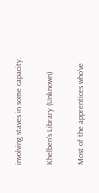involving staves in some capacity.

Khelben's Library (Unknown)

Most of the apprentices who've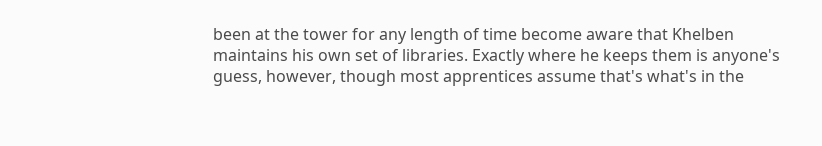been at the tower for any length of time become aware that Khelben maintains his own set of libraries. Exactly where he keeps them is anyone's guess, however, though most apprentices assume that's what's in the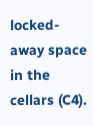locked-away space in the cellars (C4).